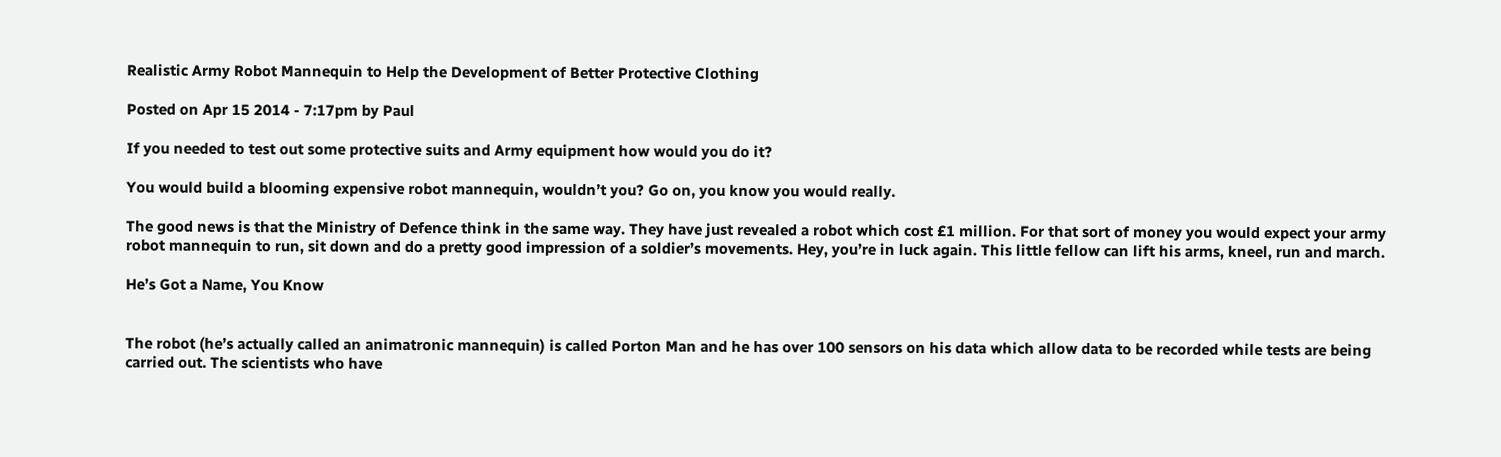Realistic Army Robot Mannequin to Help the Development of Better Protective Clothing

Posted on Apr 15 2014 - 7:17pm by Paul

If you needed to test out some protective suits and Army equipment how would you do it?

You would build a blooming expensive robot mannequin, wouldn’t you? Go on, you know you would really.

The good news is that the Ministry of Defence think in the same way. They have just revealed a robot which cost £1 million. For that sort of money you would expect your army robot mannequin to run, sit down and do a pretty good impression of a soldier’s movements. Hey, you’re in luck again. This little fellow can lift his arms, kneel, run and march.

He’s Got a Name, You Know


The robot (he’s actually called an animatronic mannequin) is called Porton Man and he has over 100 sensors on his data which allow data to be recorded while tests are being carried out. The scientists who have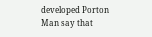developed Porton Man say that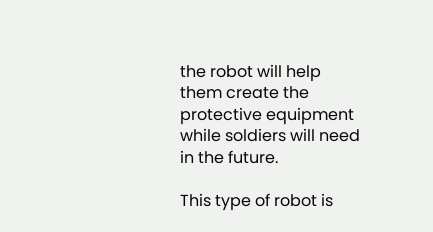the robot will help them create the protective equipment while soldiers will need in the future.

This type of robot is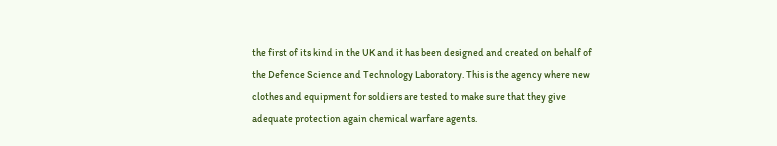the first of its kind in the UK and it has been designed and created on behalf of the Defence Science and Technology Laboratory. This is the agency where new clothes and equipment for soldiers are tested to make sure that they give adequate protection again chemical warfare agents.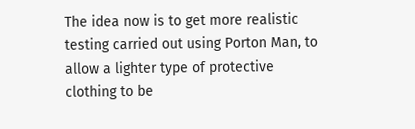The idea now is to get more realistic testing carried out using Porton Man, to allow a lighter type of protective clothing to be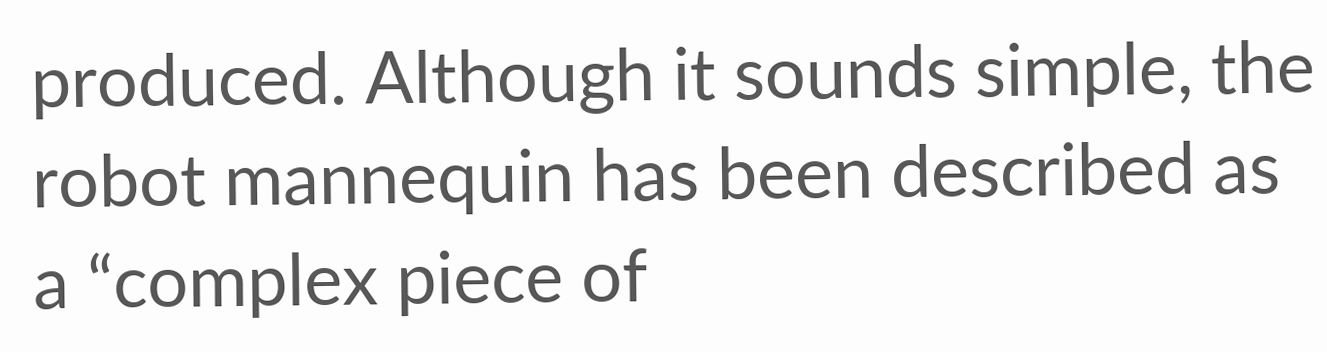produced. Although it sounds simple, the robot mannequin has been described as a “complex piece of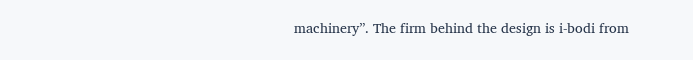machinery”. The firm behind the design is i-bodi from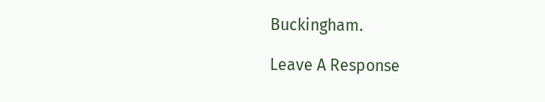Buckingham.

Leave A Response